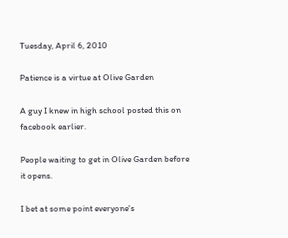Tuesday, April 6, 2010

Patience is a virtue at Olive Garden

A guy I knew in high school posted this on facebook earlier.

People waiting to get in Olive Garden before it opens.

I bet at some point everyone's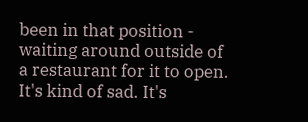been in that position - waiting around outside of a restaurant for it to open. It's kind of sad. It's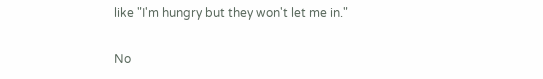like "I'm hungry but they won't let me in."

No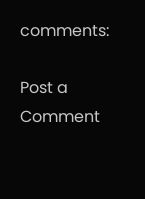comments:

Post a Comment